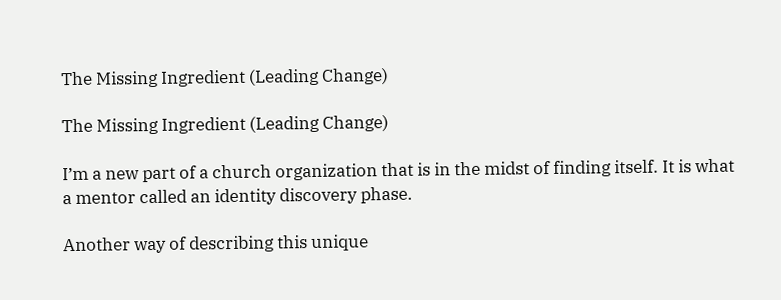The Missing Ingredient (Leading Change)

The Missing Ingredient (Leading Change)

I’m a new part of a church organization that is in the midst of finding itself. It is what a mentor called an identity discovery phase.

Another way of describing this unique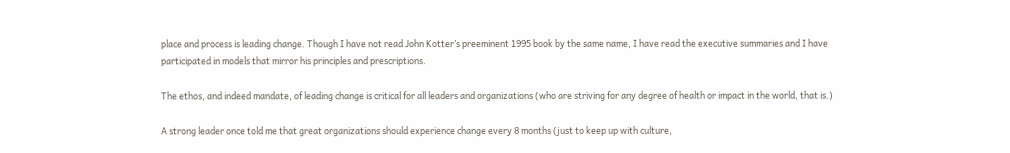place and process is leading change. Though I have not read John Kotter’s preeminent 1995 book by the same name, I have read the executive summaries and I have participated in models that mirror his principles and prescriptions.

The ethos, and indeed mandate, of leading change is critical for all leaders and organizations (who are striving for any degree of health or impact in the world, that is.)

A strong leader once told me that great organizations should experience change every 8 months (just to keep up with culture,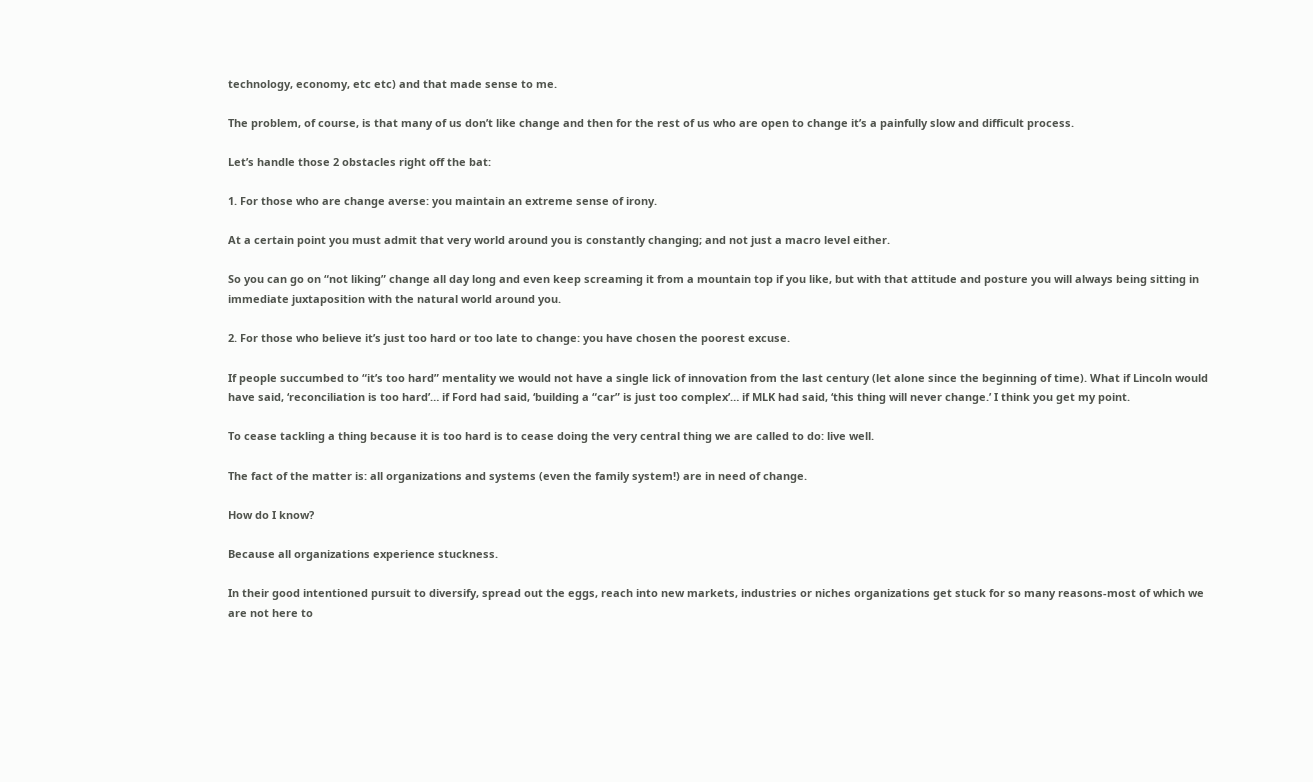technology, economy, etc etc) and that made sense to me.

The problem, of course, is that many of us don’t like change and then for the rest of us who are open to change it’s a painfully slow and difficult process.

Let’s handle those 2 obstacles right off the bat:

1. For those who are change averse: you maintain an extreme sense of irony.

At a certain point you must admit that very world around you is constantly changing; and not just a macro level either.

So you can go on “not liking” change all day long and even keep screaming it from a mountain top if you like, but with that attitude and posture you will always being sitting in immediate juxtaposition with the natural world around you.

2. For those who believe it’s just too hard or too late to change: you have chosen the poorest excuse.

If people succumbed to “it’s too hard” mentality we would not have a single lick of innovation from the last century (let alone since the beginning of time). What if Lincoln would have said, ‘reconciliation is too hard’… if Ford had said, ‘building a “car” is just too complex’… if MLK had said, ‘this thing will never change.’ I think you get my point.

To cease tackling a thing because it is too hard is to cease doing the very central thing we are called to do: live well.

The fact of the matter is: all organizations and systems (even the family system!) are in need of change.

How do I know?

Because all organizations experience stuckness.

In their good intentioned pursuit to diversify, spread out the eggs, reach into new markets, industries or niches organizations get stuck for so many reasons-most of which we are not here to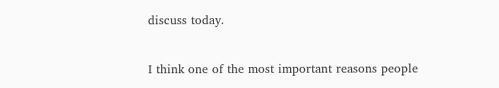discuss today.

I think one of the most important reasons people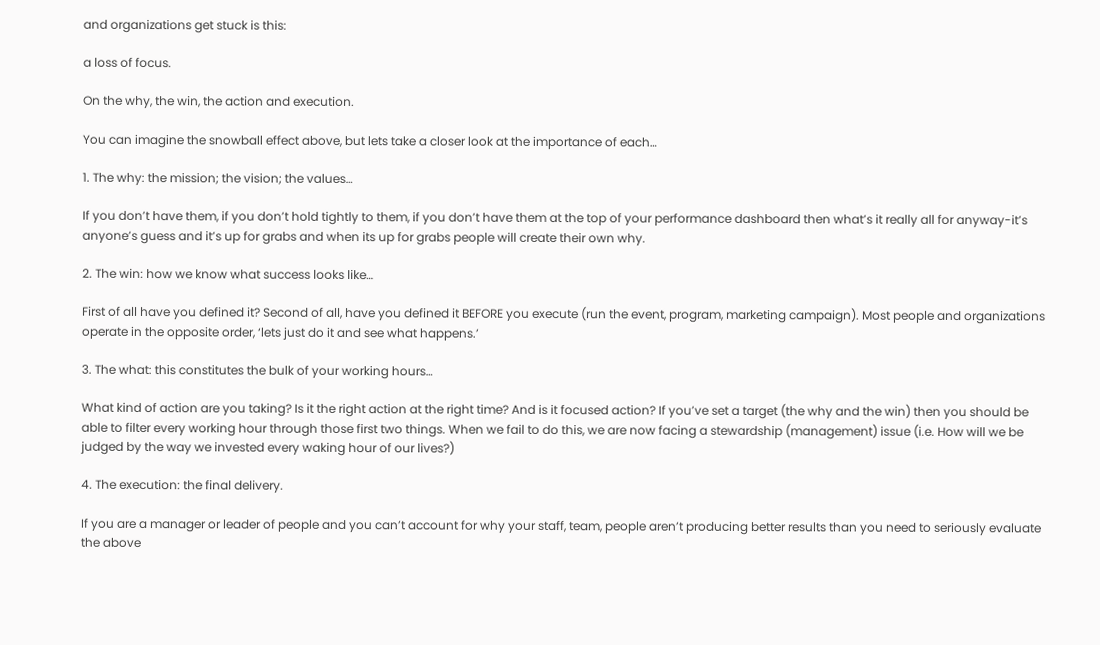and organizations get stuck is this:

a loss of focus.

On the why, the win, the action and execution.

You can imagine the snowball effect above, but lets take a closer look at the importance of each…

1. The why: the mission; the vision; the values…

If you don’t have them, if you don’t hold tightly to them, if you don’t have them at the top of your performance dashboard then what’s it really all for anyway-it’s anyone’s guess and it’s up for grabs and when its up for grabs people will create their own why.

2. The win: how we know what success looks like…

First of all have you defined it? Second of all, have you defined it BEFORE you execute (run the event, program, marketing campaign). Most people and organizations operate in the opposite order, ‘lets just do it and see what happens.’

3. The what: this constitutes the bulk of your working hours…

What kind of action are you taking? Is it the right action at the right time? And is it focused action? If you’ve set a target (the why and the win) then you should be able to filter every working hour through those first two things. When we fail to do this, we are now facing a stewardship (management) issue (i.e. How will we be judged by the way we invested every waking hour of our lives?)

4. The execution: the final delivery.

If you are a manager or leader of people and you can’t account for why your staff, team, people aren’t producing better results than you need to seriously evaluate the above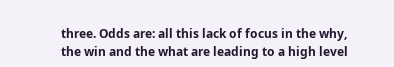three. Odds are: all this lack of focus in the why, the win and the what are leading to a high level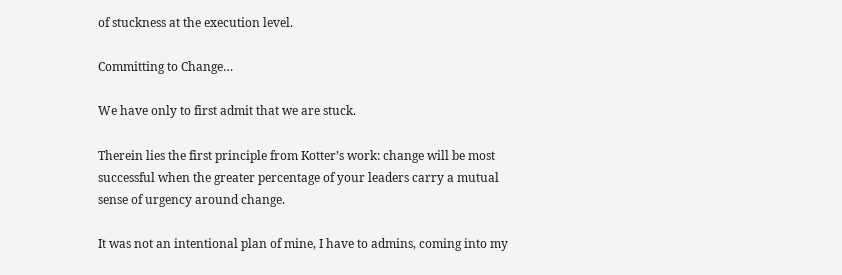of stuckness at the execution level.

Committing to Change…

We have only to first admit that we are stuck.

Therein lies the first principle from Kotter’s work: change will be most successful when the greater percentage of your leaders carry a mutual sense of urgency around change.

It was not an intentional plan of mine, I have to admins, coming into my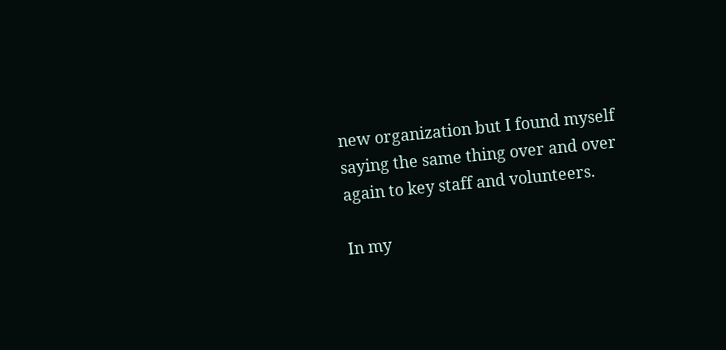new organization but I found myself saying the same thing over and over again to key staff and volunteers.

In my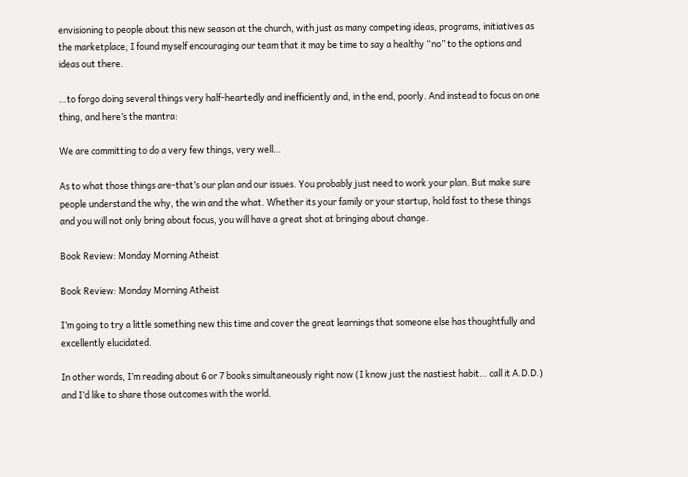envisioning to people about this new season at the church, with just as many competing ideas, programs, initiatives as the marketplace, I found myself encouraging our team that it may be time to say a healthy “no” to the options and ideas out there.

…to forgo doing several things very half-heartedly and inefficiently and, in the end, poorly. And instead to focus on one thing, and here’s the mantra:

We are committing to do a very few things, very well…

As to what those things are-that’s our plan and our issues. You probably just need to work your plan. But make sure people understand the why, the win and the what. Whether its your family or your startup, hold fast to these things and you will not only bring about focus, you will have a great shot at bringing about change.

Book Review: Monday Morning Atheist

Book Review: Monday Morning Atheist

I’m going to try a little something new this time and cover the great learnings that someone else has thoughtfully and excellently elucidated.

In other words, I’m reading about 6 or 7 books simultaneously right now (I know just the nastiest habit… call it A.D.D.) and I’d like to share those outcomes with the world.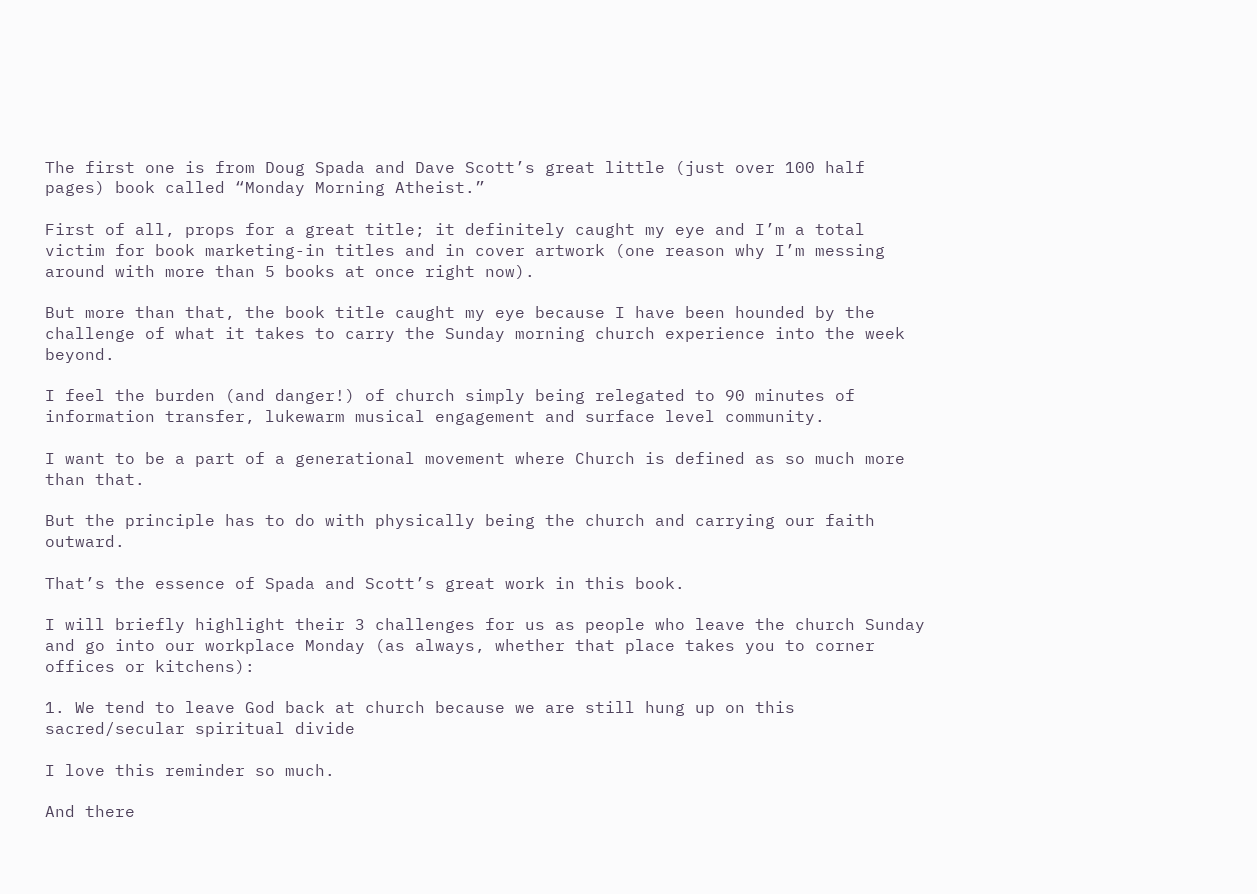The first one is from Doug Spada and Dave Scott’s great little (just over 100 half pages) book called “Monday Morning Atheist.”

First of all, props for a great title; it definitely caught my eye and I’m a total victim for book marketing-in titles and in cover artwork (one reason why I’m messing around with more than 5 books at once right now).

But more than that, the book title caught my eye because I have been hounded by the challenge of what it takes to carry the Sunday morning church experience into the week beyond.

I feel the burden (and danger!) of church simply being relegated to 90 minutes of information transfer, lukewarm musical engagement and surface level community.

I want to be a part of a generational movement where Church is defined as so much more than that.

But the principle has to do with physically being the church and carrying our faith outward.

That’s the essence of Spada and Scott’s great work in this book.

I will briefly highlight their 3 challenges for us as people who leave the church Sunday and go into our workplace Monday (as always, whether that place takes you to corner offices or kitchens):

1. We tend to leave God back at church because we are still hung up on this sacred/secular spiritual divide

I love this reminder so much.

And there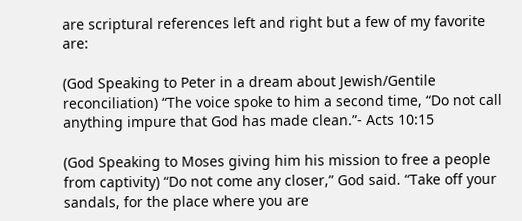are scriptural references left and right but a few of my favorite are:

(God Speaking to Peter in a dream about Jewish/Gentile reconciliation) “The voice spoke to him a second time, “Do not call anything impure that God has made clean.”- Acts 10:15

(God Speaking to Moses giving him his mission to free a people from captivity) “Do not come any closer,” God said. “Take off your sandals, for the place where you are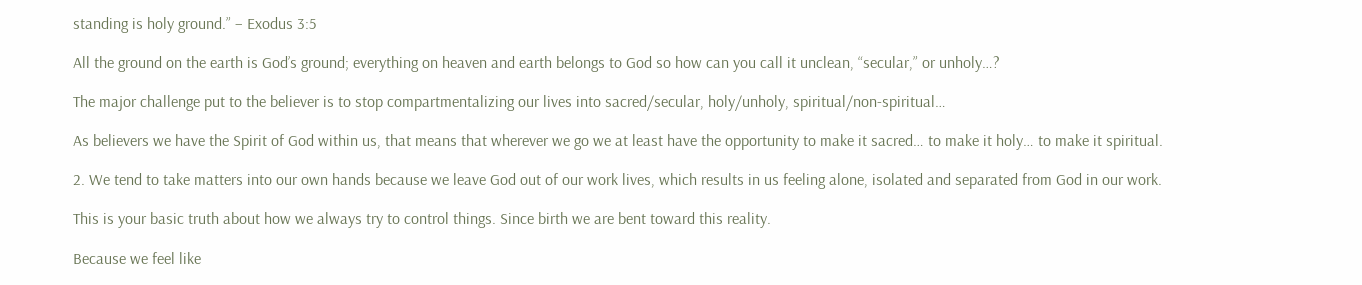standing is holy ground.” – Exodus 3:5

All the ground on the earth is God’s ground; everything on heaven and earth belongs to God so how can you call it unclean, “secular,” or unholy…?

The major challenge put to the believer is to stop compartmentalizing our lives into sacred/secular, holy/unholy, spiritual/non-spiritual…

As believers we have the Spirit of God within us, that means that wherever we go we at least have the opportunity to make it sacred… to make it holy… to make it spiritual.

2. We tend to take matters into our own hands because we leave God out of our work lives, which results in us feeling alone, isolated and separated from God in our work.

This is your basic truth about how we always try to control things. Since birth we are bent toward this reality.

Because we feel like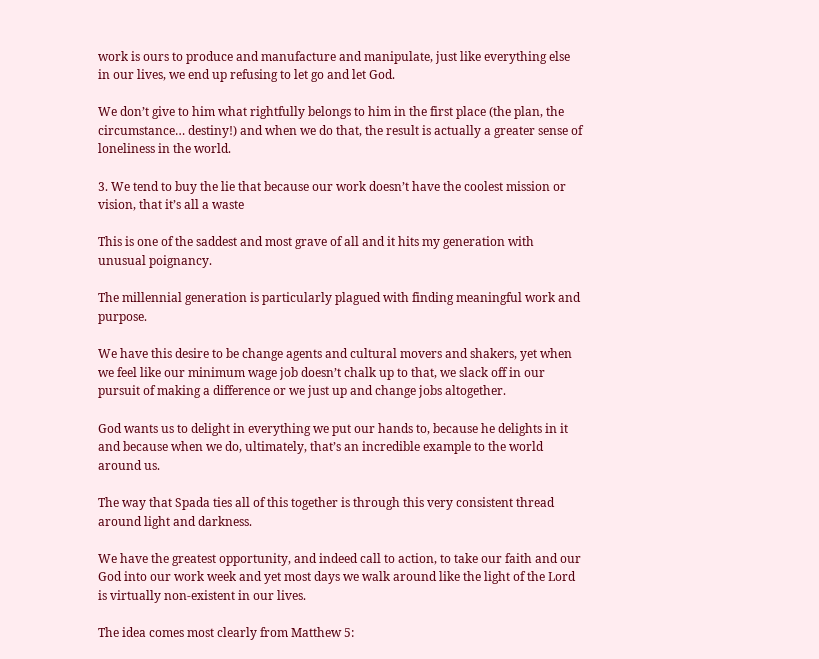work is ours to produce and manufacture and manipulate, just like everything else in our lives, we end up refusing to let go and let God.

We don’t give to him what rightfully belongs to him in the first place (the plan, the circumstance… destiny!) and when we do that, the result is actually a greater sense of loneliness in the world.

3. We tend to buy the lie that because our work doesn’t have the coolest mission or vision, that it’s all a waste

This is one of the saddest and most grave of all and it hits my generation with unusual poignancy.

The millennial generation is particularly plagued with finding meaningful work and purpose.

We have this desire to be change agents and cultural movers and shakers, yet when we feel like our minimum wage job doesn’t chalk up to that, we slack off in our pursuit of making a difference or we just up and change jobs altogether.

God wants us to delight in everything we put our hands to, because he delights in it and because when we do, ultimately, that’s an incredible example to the world around us.

The way that Spada ties all of this together is through this very consistent thread around light and darkness.

We have the greatest opportunity, and indeed call to action, to take our faith and our God into our work week and yet most days we walk around like the light of the Lord is virtually non-existent in our lives.

The idea comes most clearly from Matthew 5: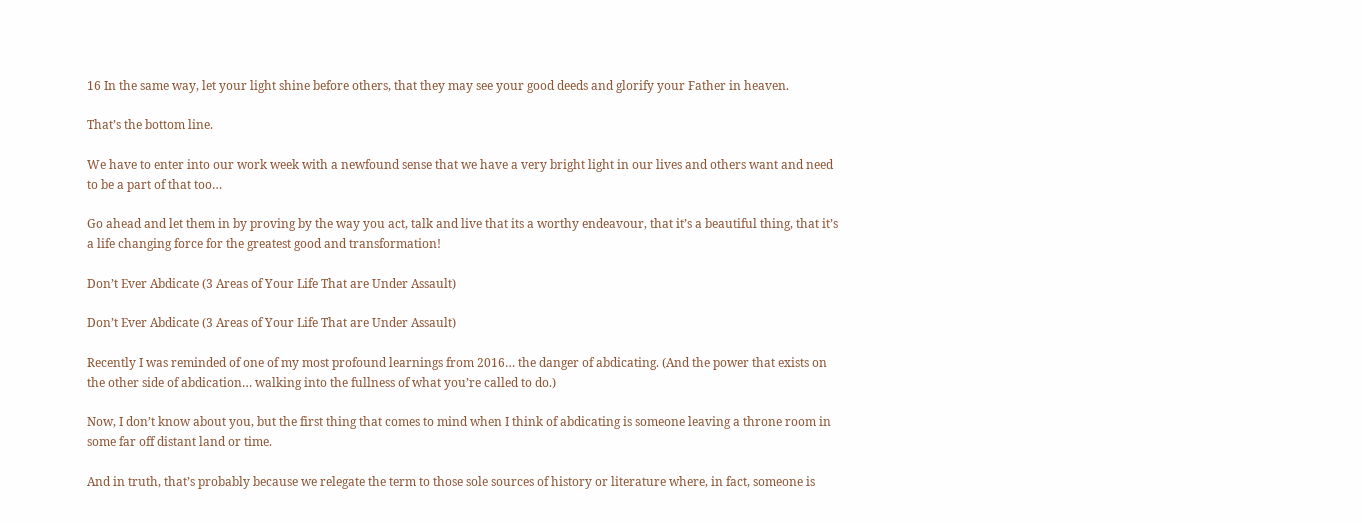16 In the same way, let your light shine before others, that they may see your good deeds and glorify your Father in heaven.

That’s the bottom line.

We have to enter into our work week with a newfound sense that we have a very bright light in our lives and others want and need to be a part of that too…

Go ahead and let them in by proving by the way you act, talk and live that its a worthy endeavour, that it’s a beautiful thing, that it’s a life changing force for the greatest good and transformation!

Don’t Ever Abdicate (3 Areas of Your Life That are Under Assault)

Don’t Ever Abdicate (3 Areas of Your Life That are Under Assault)

Recently I was reminded of one of my most profound learnings from 2016… the danger of abdicating. (And the power that exists on the other side of abdication… walking into the fullness of what you’re called to do.)

Now, I don’t know about you, but the first thing that comes to mind when I think of abdicating is someone leaving a throne room in some far off distant land or time.

And in truth, that’s probably because we relegate the term to those sole sources of history or literature where, in fact, someone is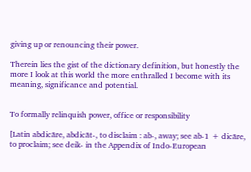giving up or renouncing their power.

Therein lies the gist of the dictionary definition, but honestly the more I look at this world the more enthralled I become with its meaning, significance and potential.


To formally relinquish power, office or responsibility

[Latin abdicāre, abdicāt-, to disclaim : ab-, away; see ab-1 + dicāre, to proclaim; see deik- in the Appendix of Indo-European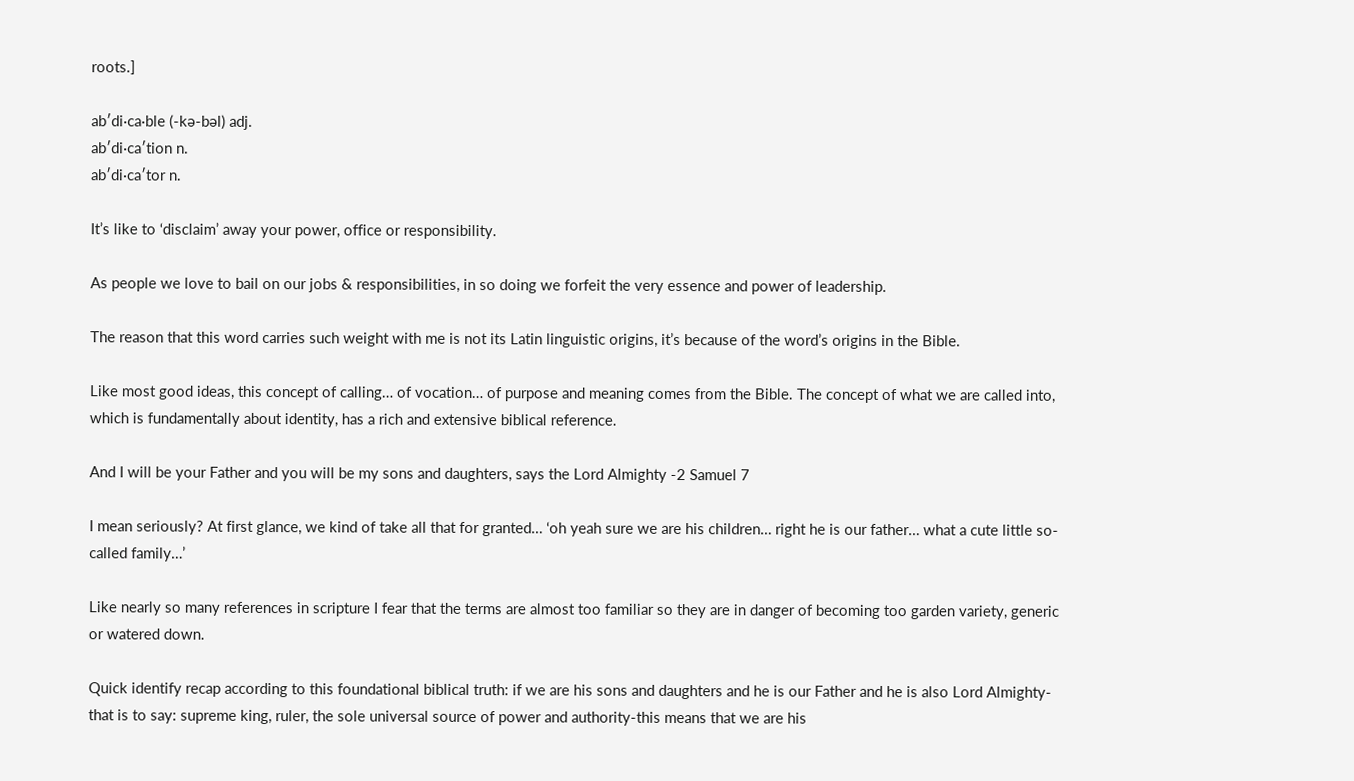roots.]

ab′di·ca·ble (-kə-bəl) adj.
ab′di·ca′tion n.
ab′di·ca′tor n.

It’s like to ‘disclaim’ away your power, office or responsibility.

As people we love to bail on our jobs & responsibilities, in so doing we forfeit the very essence and power of leadership.

The reason that this word carries such weight with me is not its Latin linguistic origins, it’s because of the word’s origins in the Bible.

Like most good ideas, this concept of calling… of vocation… of purpose and meaning comes from the Bible. The concept of what we are called into, which is fundamentally about identity, has a rich and extensive biblical reference.

And I will be your Father and you will be my sons and daughters, says the Lord Almighty -2 Samuel 7

I mean seriously? At first glance, we kind of take all that for granted… ‘oh yeah sure we are his children… right he is our father… what a cute little so-called family…’

Like nearly so many references in scripture I fear that the terms are almost too familiar so they are in danger of becoming too garden variety, generic or watered down.

Quick identify recap according to this foundational biblical truth: if we are his sons and daughters and he is our Father and he is also Lord Almighty-that is to say: supreme king, ruler, the sole universal source of power and authority-this means that we are his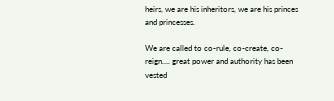heirs, we are his inheritors, we are his princes and princesses.

We are called to co-rule, co-create, co-reign…. great power and authority has been vested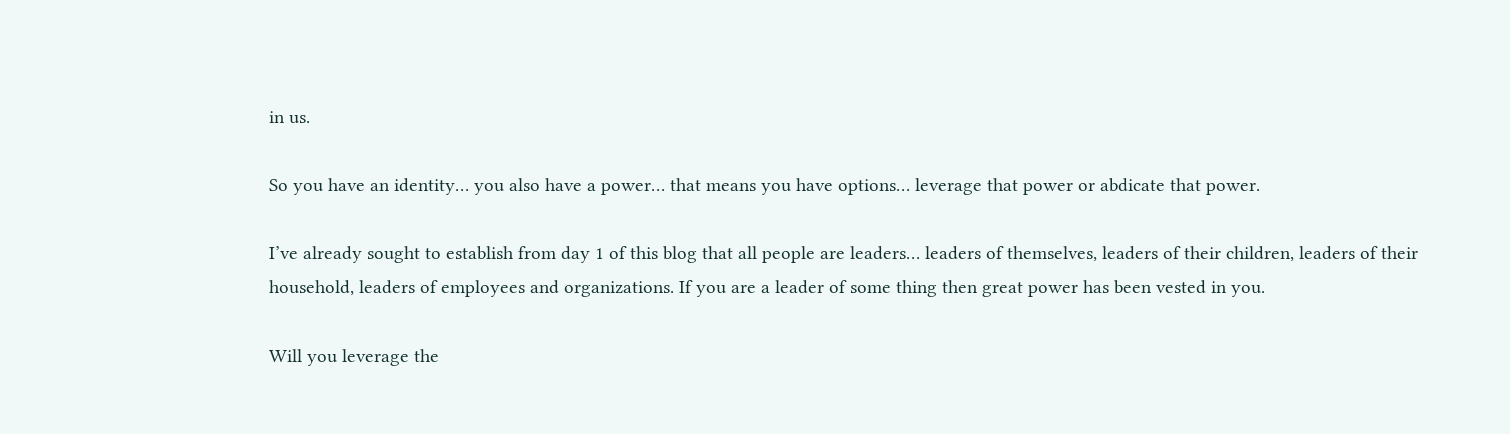in us.

So you have an identity… you also have a power… that means you have options… leverage that power or abdicate that power.

I’ve already sought to establish from day 1 of this blog that all people are leaders… leaders of themselves, leaders of their children, leaders of their household, leaders of employees and organizations. If you are a leader of some thing then great power has been vested in you.

Will you leverage the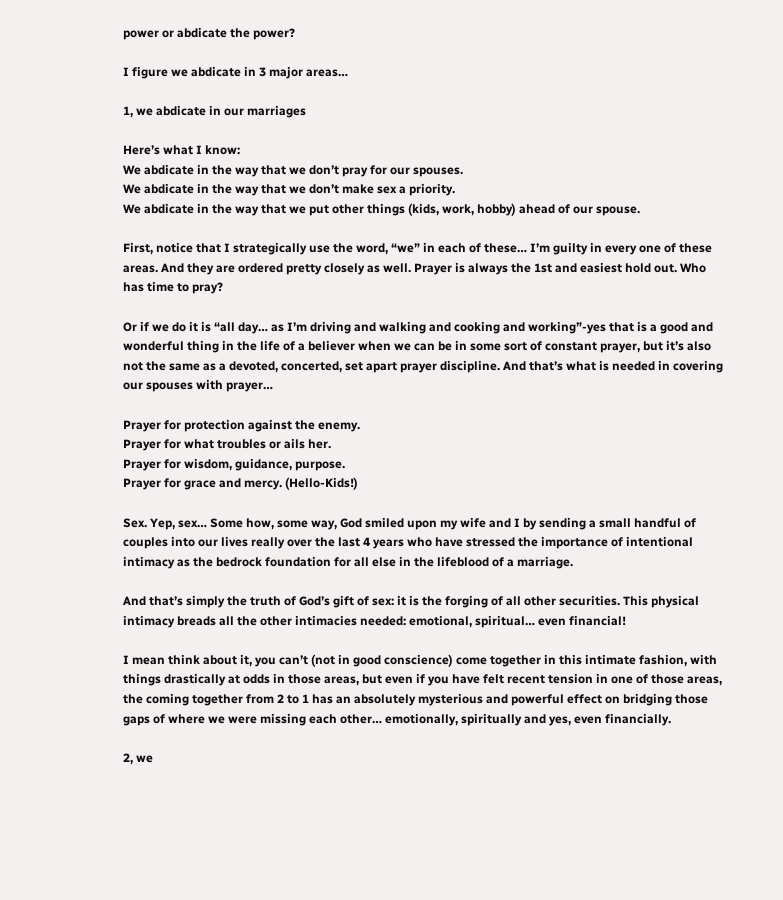power or abdicate the power?

I figure we abdicate in 3 major areas…

1, we abdicate in our marriages

Here’s what I know:
We abdicate in the way that we don’t pray for our spouses.
We abdicate in the way that we don’t make sex a priority.
We abdicate in the way that we put other things (kids, work, hobby) ahead of our spouse.

First, notice that I strategically use the word, “we” in each of these… I’m guilty in every one of these areas. And they are ordered pretty closely as well. Prayer is always the 1st and easiest hold out. Who has time to pray?

Or if we do it is “all day… as I’m driving and walking and cooking and working”-yes that is a good and wonderful thing in the life of a believer when we can be in some sort of constant prayer, but it’s also not the same as a devoted, concerted, set apart prayer discipline. And that’s what is needed in covering our spouses with prayer…

Prayer for protection against the enemy.
Prayer for what troubles or ails her.
Prayer for wisdom, guidance, purpose.
Prayer for grace and mercy. (Hello-Kids!)

Sex. Yep, sex… Some how, some way, God smiled upon my wife and I by sending a small handful of couples into our lives really over the last 4 years who have stressed the importance of intentional intimacy as the bedrock foundation for all else in the lifeblood of a marriage.

And that’s simply the truth of God’s gift of sex: it is the forging of all other securities. This physical intimacy breads all the other intimacies needed: emotional, spiritual… even financial!

I mean think about it, you can’t (not in good conscience) come together in this intimate fashion, with things drastically at odds in those areas, but even if you have felt recent tension in one of those areas, the coming together from 2 to 1 has an absolutely mysterious and powerful effect on bridging those gaps of where we were missing each other… emotionally, spiritually and yes, even financially.

2, we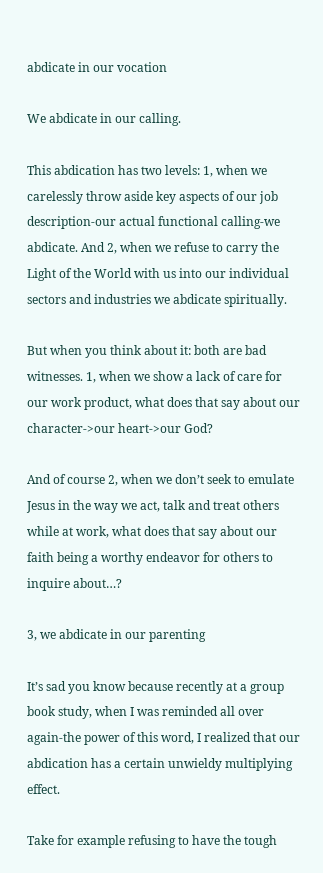abdicate in our vocation

We abdicate in our calling.

This abdication has two levels: 1, when we carelessly throw aside key aspects of our job description-our actual functional calling-we abdicate. And 2, when we refuse to carry the Light of the World with us into our individual sectors and industries we abdicate spiritually.

But when you think about it: both are bad witnesses. 1, when we show a lack of care for our work product, what does that say about our character->our heart->our God?

And of course 2, when we don’t seek to emulate Jesus in the way we act, talk and treat others while at work, what does that say about our faith being a worthy endeavor for others to inquire about…?

3, we abdicate in our parenting

It’s sad you know because recently at a group book study, when I was reminded all over again-the power of this word, I realized that our abdication has a certain unwieldy multiplying effect.

Take for example refusing to have the tough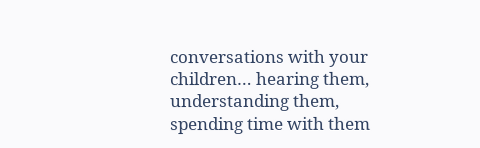conversations with your children… hearing them, understanding them, spending time with them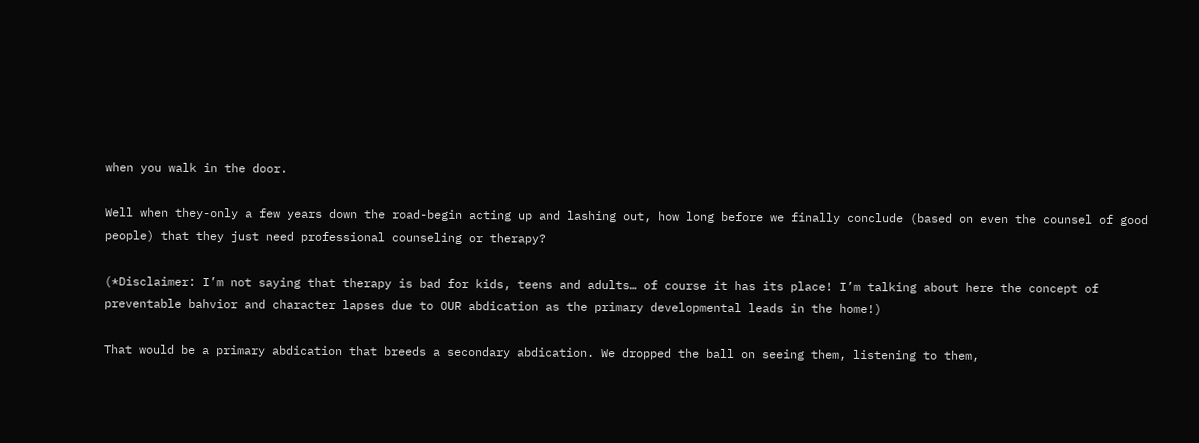when you walk in the door.

Well when they-only a few years down the road-begin acting up and lashing out, how long before we finally conclude (based on even the counsel of good people) that they just need professional counseling or therapy?

(*Disclaimer: I’m not saying that therapy is bad for kids, teens and adults… of course it has its place! I’m talking about here the concept of preventable bahvior and character lapses due to OUR abdication as the primary developmental leads in the home!)

That would be a primary abdication that breeds a secondary abdication. We dropped the ball on seeing them, listening to them,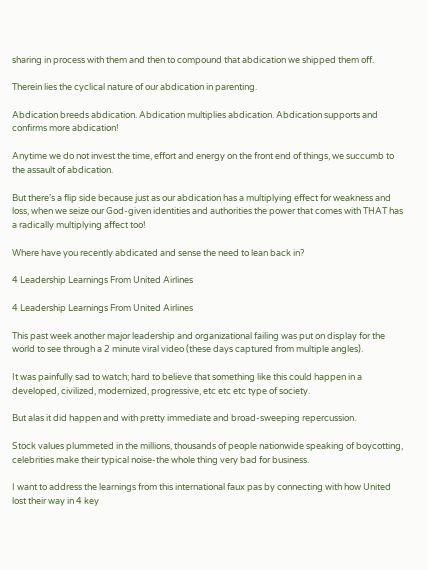sharing in process with them and then to compound that abdication we shipped them off.

Therein lies the cyclical nature of our abdication in parenting.

Abdication breeds abdication. Abdication multiplies abdication. Abdication supports and confirms more abdication!

Anytime we do not invest the time, effort and energy on the front end of things, we succumb to the assault of abdication.

But there’s a flip side because just as our abdication has a multiplying effect for weakness and loss, when we seize our God-given identities and authorities the power that comes with THAT has a radically multiplying affect too!

Where have you recently abdicated and sense the need to lean back in?

4 Leadership Learnings From United Airlines

4 Leadership Learnings From United Airlines

This past week another major leadership and organizational failing was put on display for the world to see through a 2 minute viral video (these days captured from multiple angles).

It was painfully sad to watch; hard to believe that something like this could happen in a developed, civilized, modernized, progressive, etc etc etc type of society.

But alas it did happen and with pretty immediate and broad-sweeping repercussion.

Stock values plummeted in the millions, thousands of people nationwide speaking of boycotting, celebrities make their typical noise-the whole thing very bad for business.

I want to address the learnings from this international faux pas by connecting with how United lost their way in 4 key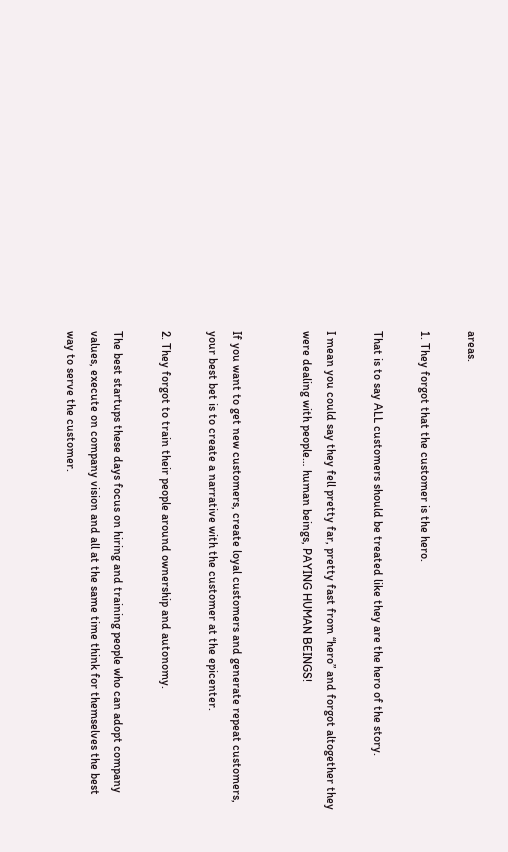areas.

1. They forgot that the customer is the hero.

That is to say ALL customers should be treated like they are the hero of the story.

I mean you could say they fell pretty far, pretty fast from “hero” and forgot altogether they were dealing with people… human beings, PAYING HUMAN BEINGS!


If you want to get new customers, create loyal customers and generate repeat customers, your best bet is to create a narrative with the customer at the epicenter.

2. They forgot to train their people around ownership and autonomy.

The best startups these days focus on hiring and training people who can adopt company values, execute on company vision and all at the same time think for themselves the best way to serve the customer.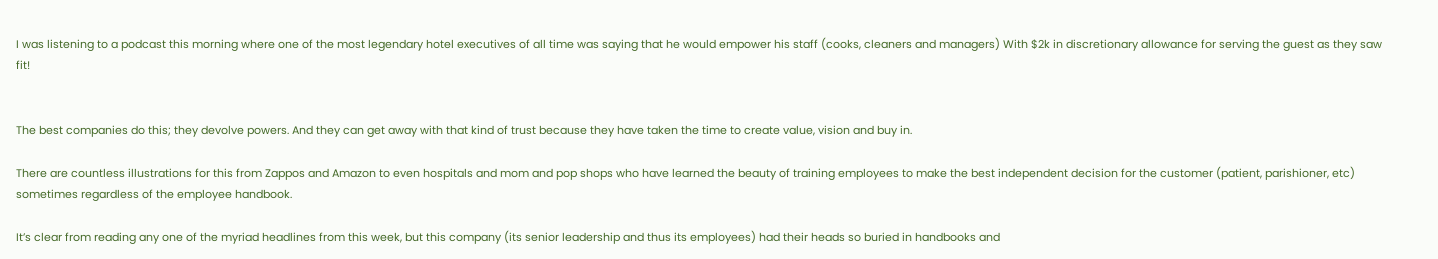I was listening to a podcast this morning where one of the most legendary hotel executives of all time was saying that he would empower his staff (cooks, cleaners and managers) With $2k in discretionary allowance for serving the guest as they saw fit!


The best companies do this; they devolve powers. And they can get away with that kind of trust because they have taken the time to create value, vision and buy in.

There are countless illustrations for this from Zappos and Amazon to even hospitals and mom and pop shops who have learned the beauty of training employees to make the best independent decision for the customer (patient, parishioner, etc) sometimes regardless of the employee handbook.

It’s clear from reading any one of the myriad headlines from this week, but this company (its senior leadership and thus its employees) had their heads so buried in handbooks and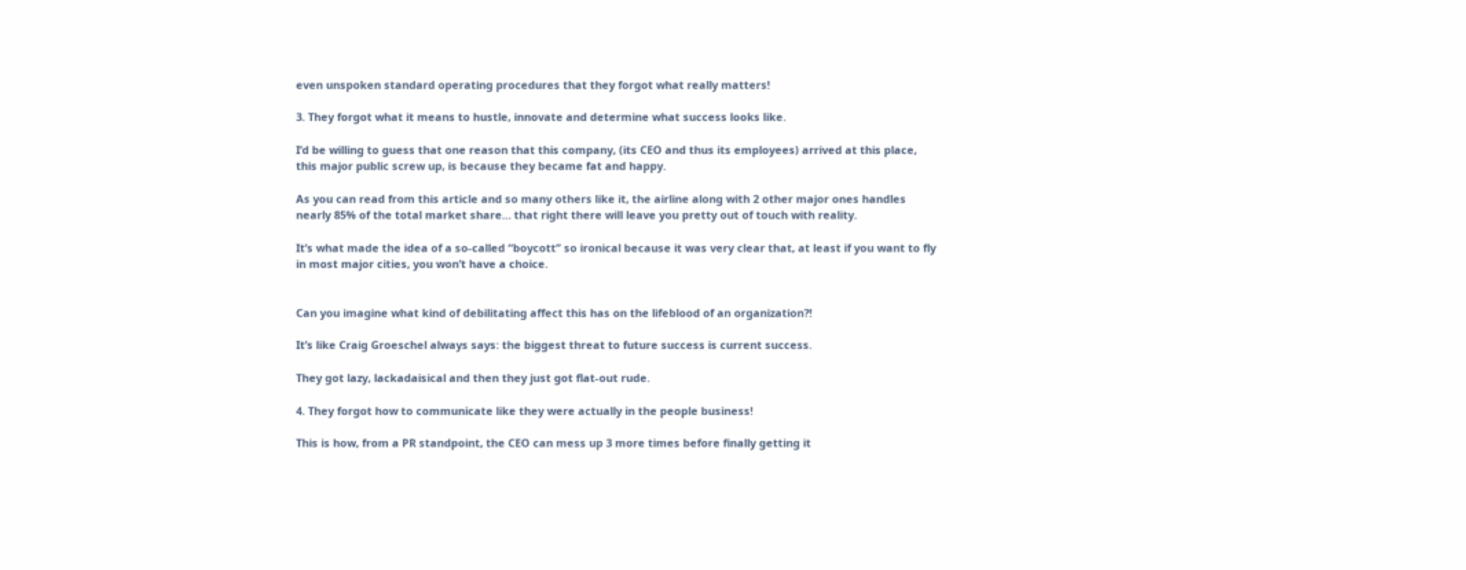even unspoken standard operating procedures that they forgot what really matters!

3. They forgot what it means to hustle, innovate and determine what success looks like.

I’d be willing to guess that one reason that this company, (its CEO and thus its employees) arrived at this place, this major public screw up, is because they became fat and happy.

As you can read from this article and so many others like it, the airline along with 2 other major ones handles nearly 85% of the total market share… that right there will leave you pretty out of touch with reality.

It’s what made the idea of a so-called “boycott” so ironical because it was very clear that, at least if you want to fly in most major cities, you won’t have a choice.


Can you imagine what kind of debilitating affect this has on the lifeblood of an organization?!

It’s like Craig Groeschel always says: the biggest threat to future success is current success.

They got lazy, lackadaisical and then they just got flat-out rude.

4. They forgot how to communicate like they were actually in the people business!

This is how, from a PR standpoint, the CEO can mess up 3 more times before finally getting it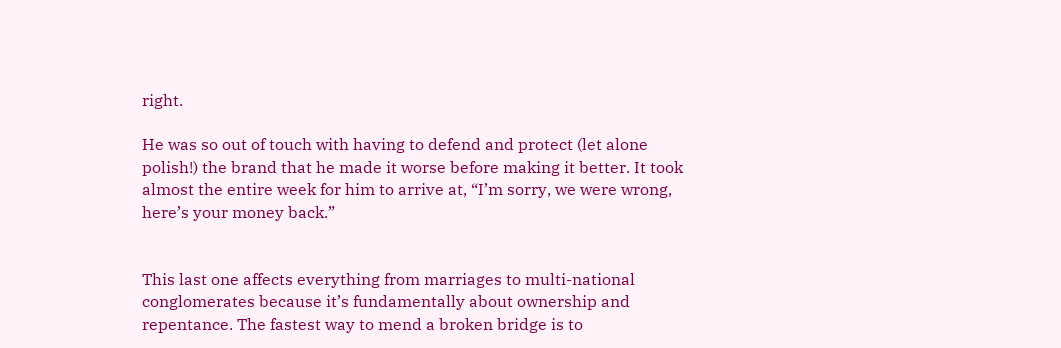right.

He was so out of touch with having to defend and protect (let alone polish!) the brand that he made it worse before making it better. It took almost the entire week for him to arrive at, “I’m sorry, we were wrong, here’s your money back.”


This last one affects everything from marriages to multi-national conglomerates because it’s fundamentally about ownership and repentance. The fastest way to mend a broken bridge is to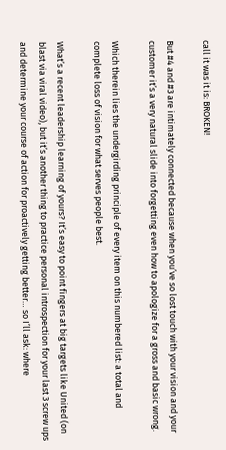call it was it is: BROKEN!

But #4 and #3 are intimately connected because when you’ve so lost touch with your vision and your customer it’s a very natural slide into forgetting even how to apologize for a gross and basic wrong.

Which therein lies the undergirding principle of every item on this numbered list: a total and complete loss of vision for what serves people best.

What’s a recent leadership learning of yours? It’s easy to point fingers at big targets like United (on blast via viral video), but it’s another thing to practice personal introspection for your last 3 screw ups and determine your course of action for proactively getting better… so I’ll ask: where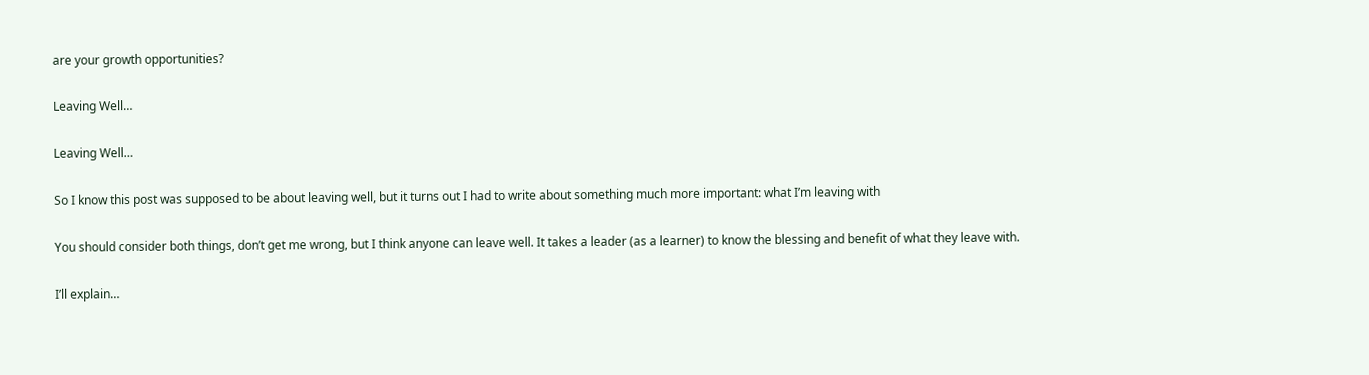are your growth opportunities?

Leaving Well…

Leaving Well…

So I know this post was supposed to be about leaving well, but it turns out I had to write about something much more important: what I’m leaving with

You should consider both things, don’t get me wrong, but I think anyone can leave well. It takes a leader (as a learner) to know the blessing and benefit of what they leave with.

I’ll explain…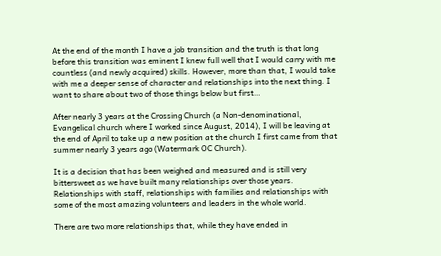At the end of the month I have a job transition and the truth is that long before this transition was eminent I knew full well that I would carry with me countless (and newly acquired) skills. However, more than that, I would take with me a deeper sense of character and relationships into the next thing. I want to share about two of those things below but first…

After nearly 3 years at the Crossing Church (a Non-denominational, Evangelical church where I worked since August, 2014), I will be leaving at the end of April to take up a new position at the church I first came from that summer nearly 3 years ago (Watermark OC Church).

It is a decision that has been weighed and measured and is still very bittersweet as we have built many relationships over those years. Relationships with staff, relationships with families and relationships with some of the most amazing volunteers and leaders in the whole world.

There are two more relationships that, while they have ended in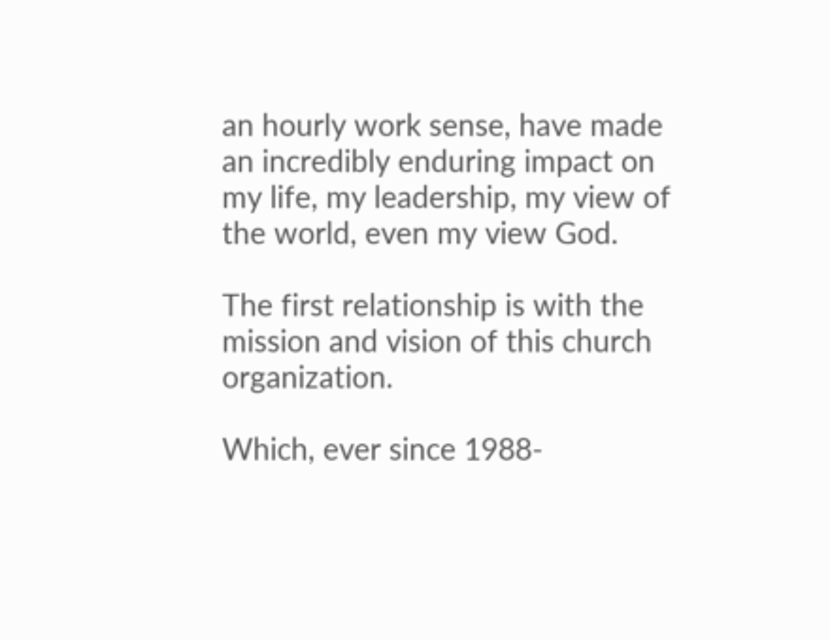an hourly work sense, have made an incredibly enduring impact on my life, my leadership, my view of the world, even my view God.

The first relationship is with the mission and vision of this church organization.

Which, ever since 1988-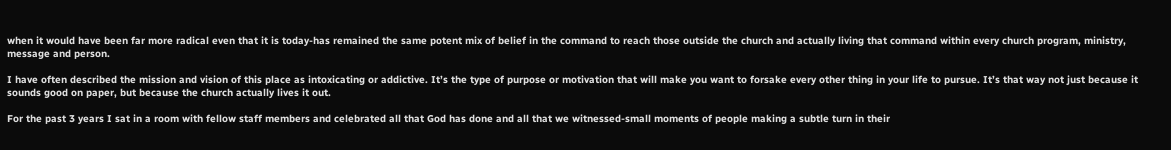when it would have been far more radical even that it is today-has remained the same potent mix of belief in the command to reach those outside the church and actually living that command within every church program, ministry, message and person.

I have often described the mission and vision of this place as intoxicating or addictive. It’s the type of purpose or motivation that will make you want to forsake every other thing in your life to pursue. It’s that way not just because it sounds good on paper, but because the church actually lives it out.

For the past 3 years I sat in a room with fellow staff members and celebrated all that God has done and all that we witnessed-small moments of people making a subtle turn in their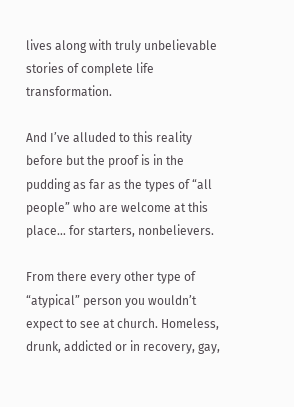lives along with truly unbelievable stories of complete life transformation.

And I’ve alluded to this reality before but the proof is in the pudding as far as the types of “all people” who are welcome at this place… for starters, nonbelievers.

From there every other type of “atypical” person you wouldn’t expect to see at church. Homeless, drunk, addicted or in recovery, gay,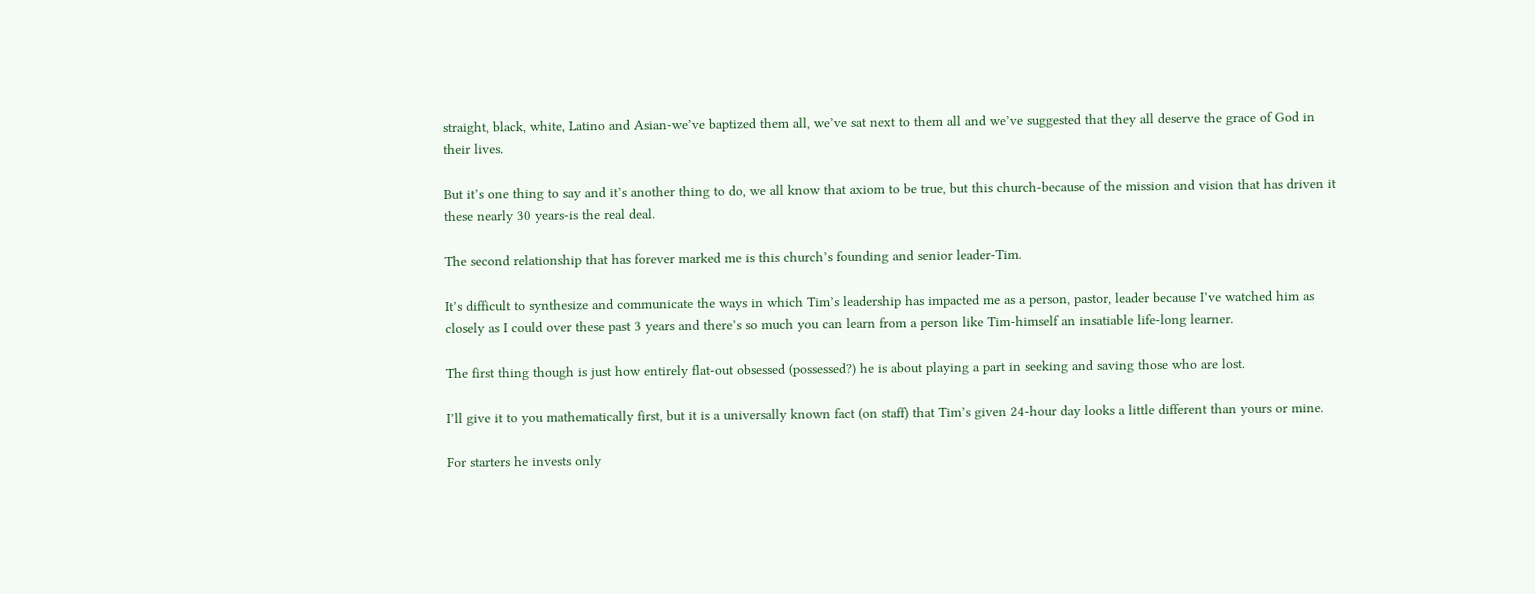straight, black, white, Latino and Asian-we’ve baptized them all, we’ve sat next to them all and we’ve suggested that they all deserve the grace of God in their lives.

But it’s one thing to say and it’s another thing to do, we all know that axiom to be true, but this church-because of the mission and vision that has driven it these nearly 30 years-is the real deal.

The second relationship that has forever marked me is this church’s founding and senior leader-Tim.

It’s difficult to synthesize and communicate the ways in which Tim’s leadership has impacted me as a person, pastor, leader because I’ve watched him as closely as I could over these past 3 years and there’s so much you can learn from a person like Tim-himself an insatiable life-long learner.

The first thing though is just how entirely flat-out obsessed (possessed?) he is about playing a part in seeking and saving those who are lost.

I’ll give it to you mathematically first, but it is a universally known fact (on staff) that Tim’s given 24-hour day looks a little different than yours or mine.

For starters he invests only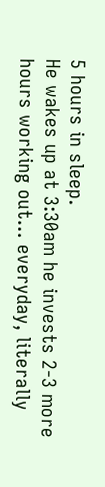5 hours in sleep.
He wakes up at 3:30am he invests 2-3 more hours working out… everyday, literally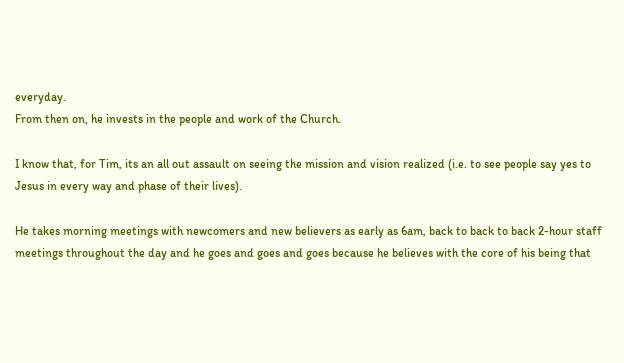everyday.
From then on, he invests in the people and work of the Church.

I know that, for Tim, its an all out assault on seeing the mission and vision realized (i.e. to see people say yes to Jesus in every way and phase of their lives).

He takes morning meetings with newcomers and new believers as early as 6am, back to back to back 2-hour staff meetings throughout the day and he goes and goes and goes because he believes with the core of his being that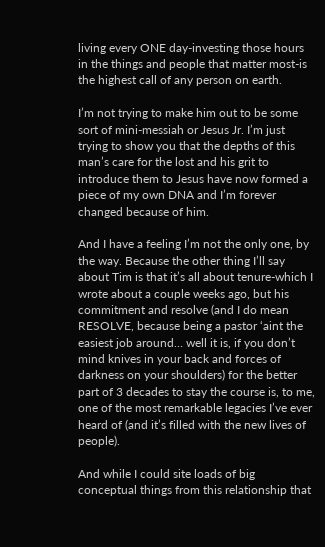living every ONE day-investing those hours in the things and people that matter most-is the highest call of any person on earth.

I’m not trying to make him out to be some sort of mini-messiah or Jesus Jr. I’m just trying to show you that the depths of this man’s care for the lost and his grit to introduce them to Jesus have now formed a piece of my own DNA and I’m forever changed because of him.

And I have a feeling I’m not the only one, by the way. Because the other thing I’ll say about Tim is that it’s all about tenure-which I wrote about a couple weeks ago, but his commitment and resolve (and I do mean RESOLVE, because being a pastor ‘aint the easiest job around… well it is, if you don’t mind knives in your back and forces of darkness on your shoulders) for the better part of 3 decades to stay the course is, to me, one of the most remarkable legacies I’ve ever heard of (and it’s filled with the new lives of people).

And while I could site loads of big conceptual things from this relationship that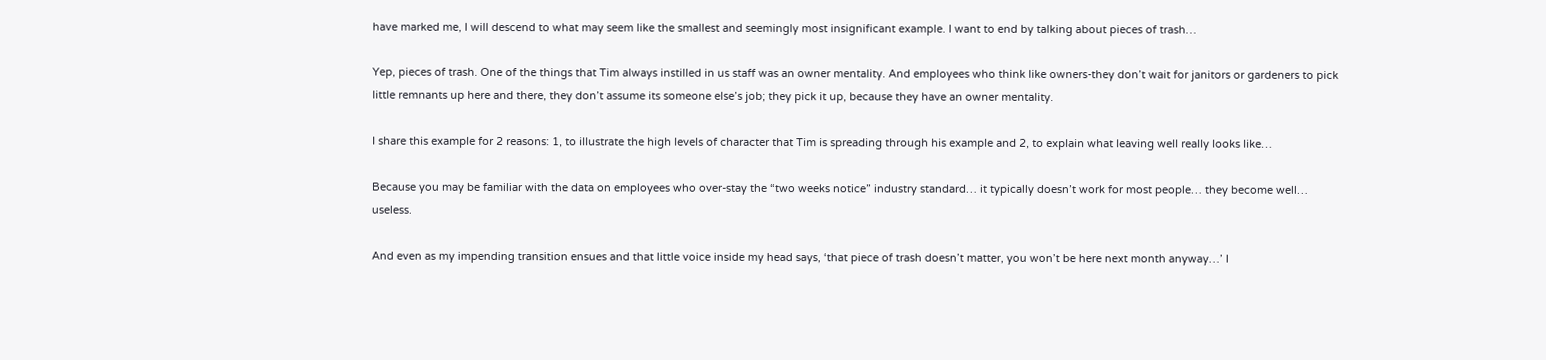have marked me, I will descend to what may seem like the smallest and seemingly most insignificant example. I want to end by talking about pieces of trash…

Yep, pieces of trash. One of the things that Tim always instilled in us staff was an owner mentality. And employees who think like owners-they don’t wait for janitors or gardeners to pick little remnants up here and there, they don’t assume its someone else’s job; they pick it up, because they have an owner mentality.

I share this example for 2 reasons: 1, to illustrate the high levels of character that Tim is spreading through his example and 2, to explain what leaving well really looks like…

Because you may be familiar with the data on employees who over-stay the “two weeks notice” industry standard… it typically doesn’t work for most people… they become well… useless.

And even as my impending transition ensues and that little voice inside my head says, ‘that piece of trash doesn’t matter, you won’t be here next month anyway…’ I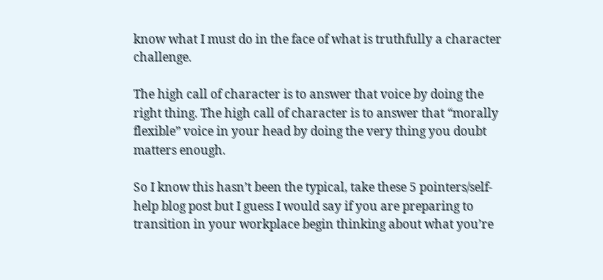know what I must do in the face of what is truthfully a character challenge.

The high call of character is to answer that voice by doing the right thing. The high call of character is to answer that “morally flexible” voice in your head by doing the very thing you doubt matters enough.

So I know this hasn’t been the typical, take these 5 pointers/self-help blog post but I guess I would say if you are preparing to transition in your workplace begin thinking about what you’re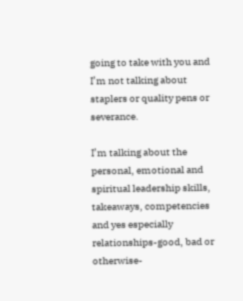going to take with you and I’m not talking about staplers or quality pens or severance.

I’m talking about the personal, emotional and spiritual leadership skills, takeaways, competencies and yes especially relationships-good, bad or otherwise-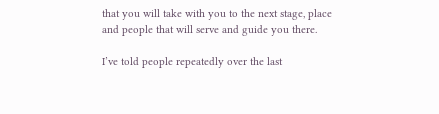that you will take with you to the next stage, place and people that will serve and guide you there.

I’ve told people repeatedly over the last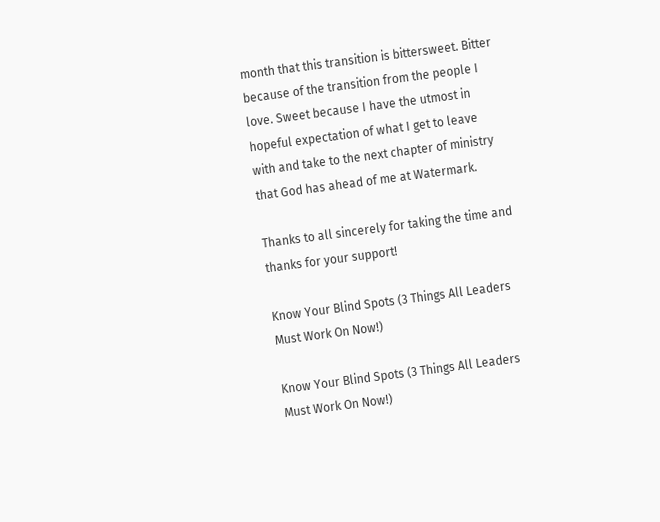month that this transition is bittersweet. Bitter because of the transition from the people I love. Sweet because I have the utmost in hopeful expectation of what I get to leave with and take to the next chapter of ministry that God has ahead of me at Watermark.

Thanks to all sincerely for taking the time and thanks for your support!

Know Your Blind Spots (3 Things All Leaders Must Work On Now!)

Know Your Blind Spots (3 Things All Leaders Must Work On Now!)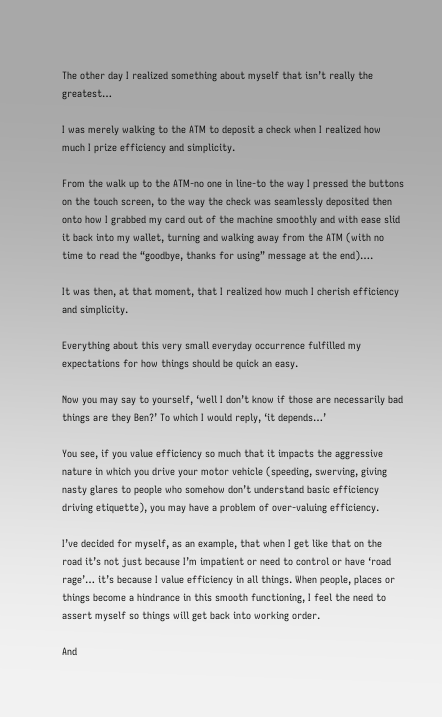The other day I realized something about myself that isn’t really the greatest…

I was merely walking to the ATM to deposit a check when I realized how much I prize efficiency and simplicity.

From the walk up to the ATM-no one in line-to the way I pressed the buttons on the touch screen, to the way the check was seamlessly deposited then onto how I grabbed my card out of the machine smoothly and with ease slid it back into my wallet, turning and walking away from the ATM (with no time to read the “goodbye, thanks for using” message at the end)….

It was then, at that moment, that I realized how much I cherish efficiency and simplicity.

Everything about this very small everyday occurrence fulfilled my expectations for how things should be quick an easy.

Now you may say to yourself, ‘well I don’t know if those are necessarily bad things are they Ben?’ To which I would reply, ‘it depends…’

You see, if you value efficiency so much that it impacts the aggressive nature in which you drive your motor vehicle (speeding, swerving, giving nasty glares to people who somehow don’t understand basic efficiency driving etiquette), you may have a problem of over-valuing efficiency.

I’ve decided for myself, as an example, that when I get like that on the road it’s not just because I’m impatient or need to control or have ‘road rage’… it’s because I value efficiency in all things. When people, places or things become a hindrance in this smooth functioning, I feel the need to assert myself so things will get back into working order.

And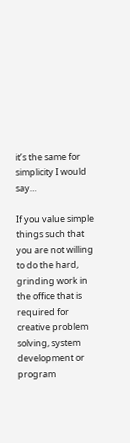it’s the same for simplicity I would say…

If you value simple things such that you are not willing to do the hard, grinding work in the office that is required for creative problem solving, system development or program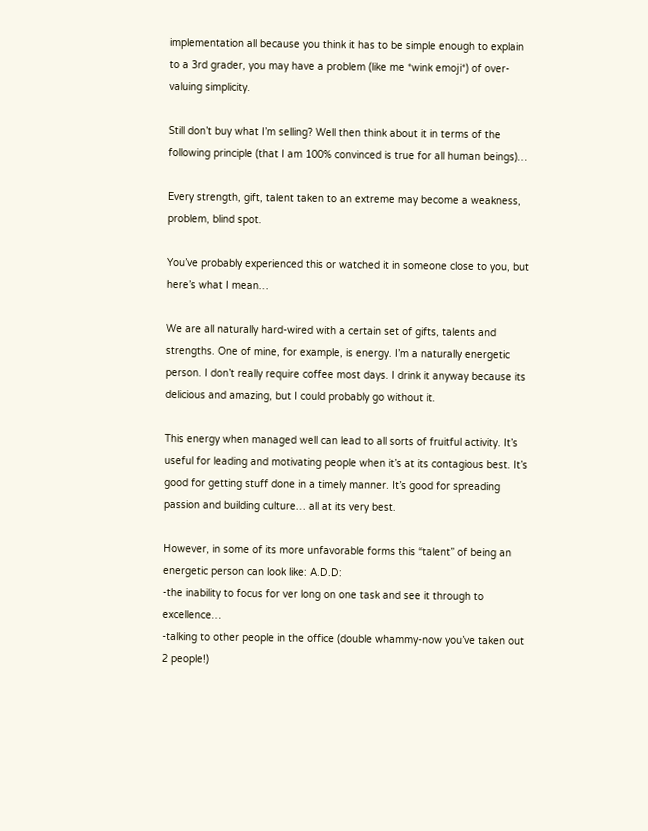implementation all because you think it has to be simple enough to explain to a 3rd grader, you may have a problem (like me *wink emoji*) of over-valuing simplicity.

Still don’t buy what I’m selling? Well then think about it in terms of the following principle (that I am 100% convinced is true for all human beings)…

Every strength, gift, talent taken to an extreme may become a weakness, problem, blind spot.

You’ve probably experienced this or watched it in someone close to you, but here’s what I mean…

We are all naturally hard-wired with a certain set of gifts, talents and strengths. One of mine, for example, is energy. I’m a naturally energetic person. I don’t really require coffee most days. I drink it anyway because its delicious and amazing, but I could probably go without it.

This energy when managed well can lead to all sorts of fruitful activity. It’s useful for leading and motivating people when it’s at its contagious best. It’s good for getting stuff done in a timely manner. It’s good for spreading passion and building culture… all at its very best.

However, in some of its more unfavorable forms this “talent” of being an energetic person can look like: A.D.D:
-the inability to focus for ver long on one task and see it through to excellence…
-talking to other people in the office (double whammy-now you’ve taken out 2 people!)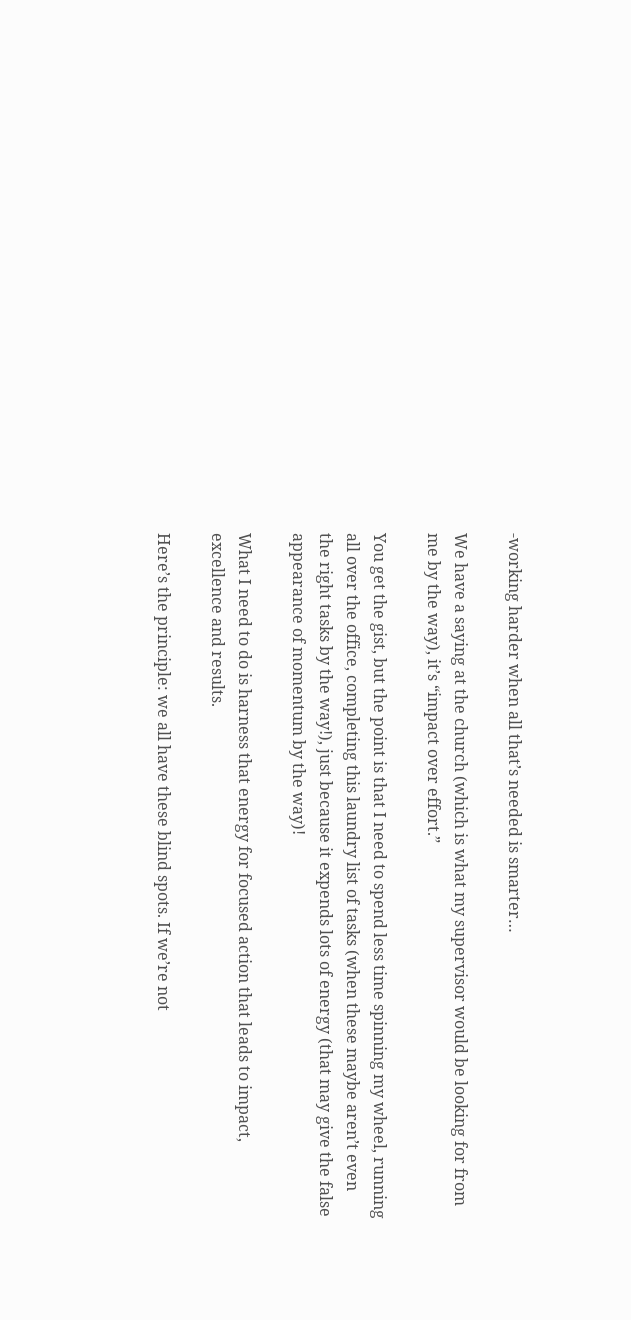-working harder when all that’s needed is smarter…

We have a saying at the church (which is what my supervisor would be looking for from me by the way), it’s “impact over effort.”

You get the gist, but the point is that I need to spend less time spinning my wheel, running all over the office, completing this laundry list of tasks (when these maybe aren’t even the right tasks by the way!), just because it expends lots of energy (that may give the false appearance of momentum by the way)!

What I need to do is harness that energy for focused action that leads to impact, excellence and results.

Here’s the principle: we all have these blind spots. If we’re not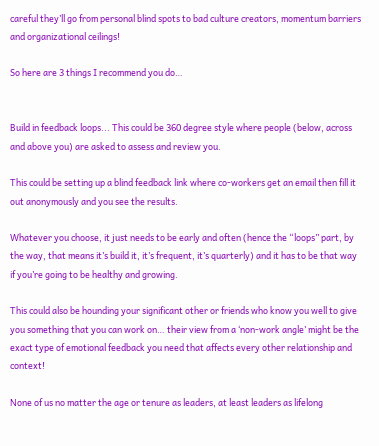careful they’ll go from personal blind spots to bad culture creators, momentum barriers and organizational ceilings!

So here are 3 things I recommend you do…


Build in feedback loops... This could be 360 degree style where people (below, across and above you) are asked to assess and review you.

This could be setting up a blind feedback link where co-workers get an email then fill it out anonymously and you see the results.

Whatever you choose, it just needs to be early and often (hence the “loops” part, by the way, that means it’s build it, it’s frequent, it’s quarterly) and it has to be that way if you’re going to be healthy and growing.

This could also be hounding your significant other or friends who know you well to give you something that you can work on… their view from a ‘non-work angle’ might be the exact type of emotional feedback you need that affects every other relationship and context!

None of us no matter the age or tenure as leaders, at least leaders as lifelong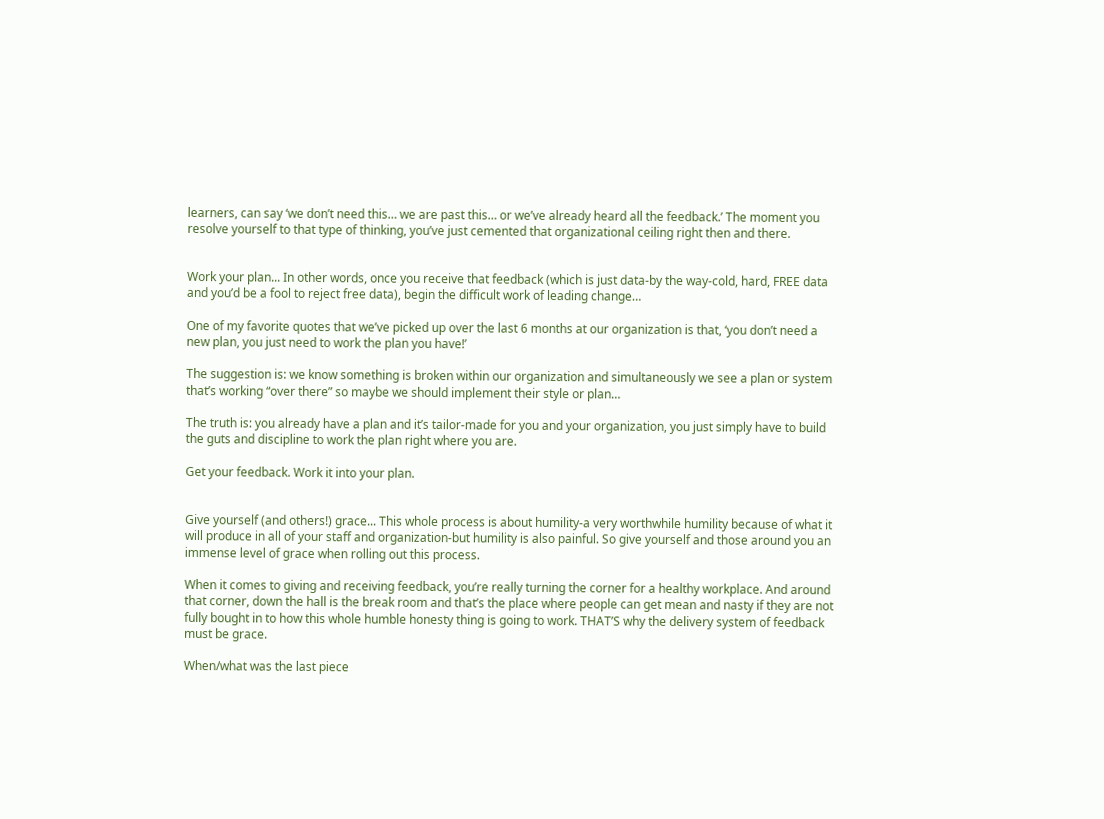learners, can say ‘we don’t need this… we are past this… or we’ve already heard all the feedback.’ The moment you resolve yourself to that type of thinking, you’ve just cemented that organizational ceiling right then and there.


Work your plan... In other words, once you receive that feedback (which is just data-by the way-cold, hard, FREE data and you’d be a fool to reject free data), begin the difficult work of leading change…

One of my favorite quotes that we’ve picked up over the last 6 months at our organization is that, ‘you don’t need a new plan, you just need to work the plan you have!’

The suggestion is: we know something is broken within our organization and simultaneously we see a plan or system that’s working “over there” so maybe we should implement their style or plan…

The truth is: you already have a plan and it’s tailor-made for you and your organization, you just simply have to build the guts and discipline to work the plan right where you are.

Get your feedback. Work it into your plan.


Give yourself (and others!) grace... This whole process is about humility-a very worthwhile humility because of what it will produce in all of your staff and organization-but humility is also painful. So give yourself and those around you an immense level of grace when rolling out this process.

When it comes to giving and receiving feedback, you’re really turning the corner for a healthy workplace. And around that corner, down the hall is the break room and that’s the place where people can get mean and nasty if they are not fully bought in to how this whole humble honesty thing is going to work. THAT’S why the delivery system of feedback must be grace.

When/what was the last piece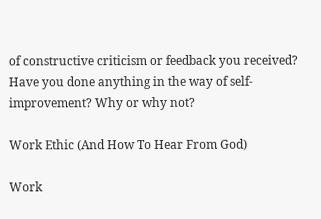of constructive criticism or feedback you received? Have you done anything in the way of self-improvement? Why or why not?

Work Ethic (And How To Hear From God)

Work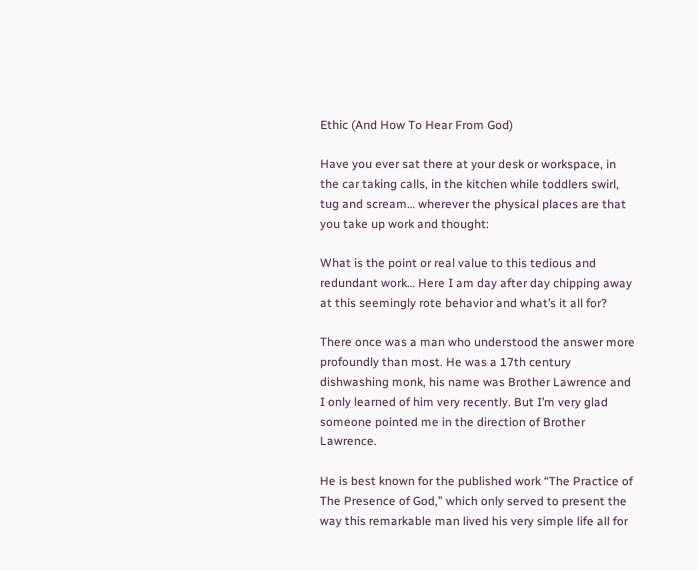Ethic (And How To Hear From God)

Have you ever sat there at your desk or workspace, in the car taking calls, in the kitchen while toddlers swirl, tug and scream… wherever the physical places are that you take up work and thought:

What is the point or real value to this tedious and redundant work… Here I am day after day chipping away at this seemingly rote behavior and what’s it all for?

There once was a man who understood the answer more profoundly than most. He was a 17th century dishwashing monk, his name was Brother Lawrence and I only learned of him very recently. But I’m very glad someone pointed me in the direction of Brother Lawrence.

He is best known for the published work “The Practice of The Presence of God,” which only served to present the way this remarkable man lived his very simple life all for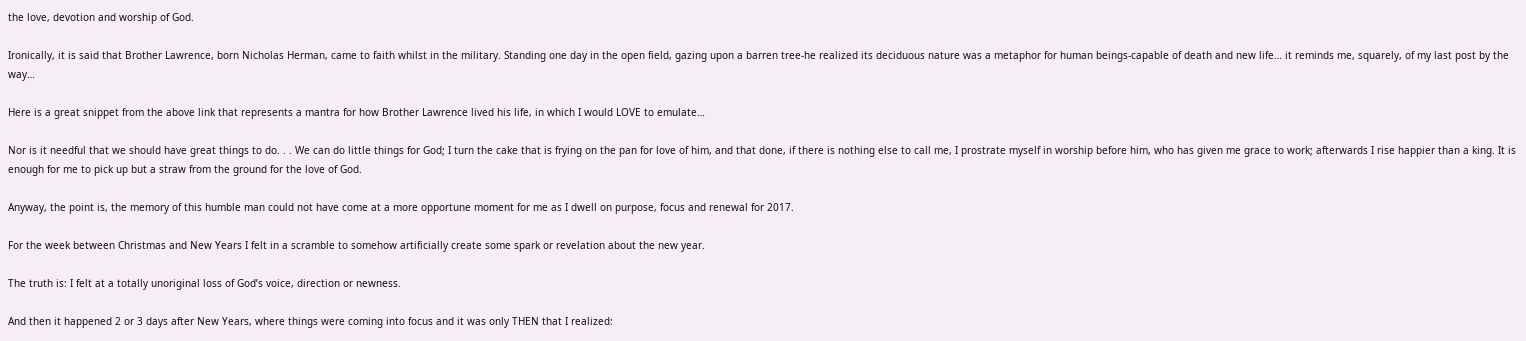the love, devotion and worship of God.

Ironically, it is said that Brother Lawrence, born Nicholas Herman, came to faith whilst in the military. Standing one day in the open field, gazing upon a barren tree-he realized its deciduous nature was a metaphor for human beings-capable of death and new life… it reminds me, squarely, of my last post by the way…

Here is a great snippet from the above link that represents a mantra for how Brother Lawrence lived his life, in which I would LOVE to emulate…

Nor is it needful that we should have great things to do. . . We can do little things for God; I turn the cake that is frying on the pan for love of him, and that done, if there is nothing else to call me, I prostrate myself in worship before him, who has given me grace to work; afterwards I rise happier than a king. It is enough for me to pick up but a straw from the ground for the love of God.

Anyway, the point is, the memory of this humble man could not have come at a more opportune moment for me as I dwell on purpose, focus and renewal for 2017.

For the week between Christmas and New Years I felt in a scramble to somehow artificially create some spark or revelation about the new year.

The truth is: I felt at a totally unoriginal loss of God’s voice, direction or newness.

And then it happened 2 or 3 days after New Years, where things were coming into focus and it was only THEN that I realized: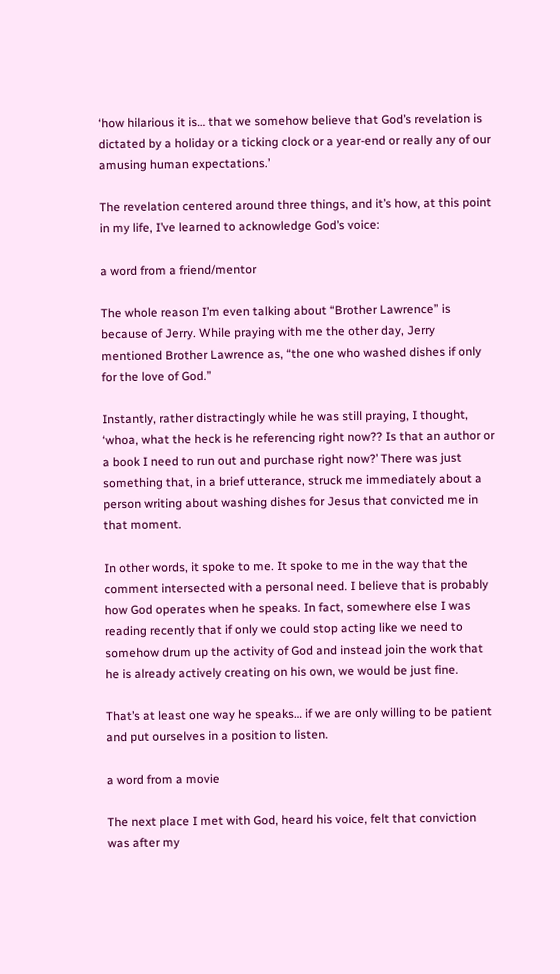‘how hilarious it is… that we somehow believe that God’s revelation is dictated by a holiday or a ticking clock or a year-end or really any of our amusing human expectations.’

The revelation centered around three things, and it’s how, at this point in my life, I’ve learned to acknowledge God’s voice:

a word from a friend/mentor

The whole reason I’m even talking about “Brother Lawrence” is because of Jerry. While praying with me the other day, Jerry mentioned Brother Lawrence as, “the one who washed dishes if only for the love of God.”

Instantly, rather distractingly while he was still praying, I thought, ‘whoa, what the heck is he referencing right now?? Is that an author or a book I need to run out and purchase right now?’ There was just something that, in a brief utterance, struck me immediately about a person writing about washing dishes for Jesus that convicted me in that moment.

In other words, it spoke to me. It spoke to me in the way that the comment intersected with a personal need. I believe that is probably how God operates when he speaks. In fact, somewhere else I was reading recently that if only we could stop acting like we need to somehow drum up the activity of God and instead join the work that he is already actively creating on his own, we would be just fine.

That’s at least one way he speaks… if we are only willing to be patient and put ourselves in a position to listen.

a word from a movie

The next place I met with God, heard his voice, felt that conviction was after my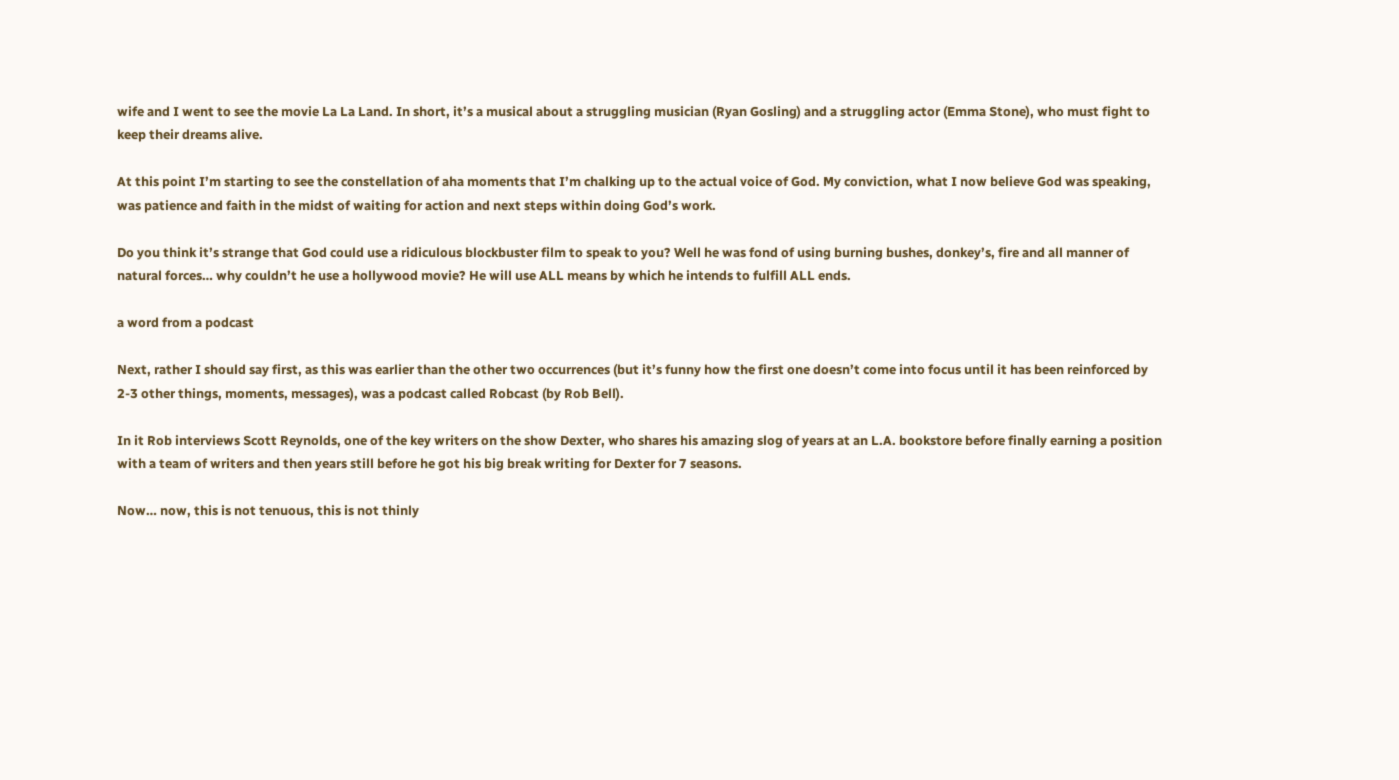wife and I went to see the movie La La Land. In short, it’s a musical about a struggling musician (Ryan Gosling) and a struggling actor (Emma Stone), who must fight to keep their dreams alive.

At this point I’m starting to see the constellation of aha moments that I’m chalking up to the actual voice of God. My conviction, what I now believe God was speaking, was patience and faith in the midst of waiting for action and next steps within doing God’s work.

Do you think it’s strange that God could use a ridiculous blockbuster film to speak to you? Well he was fond of using burning bushes, donkey’s, fire and all manner of natural forces… why couldn’t he use a hollywood movie? He will use ALL means by which he intends to fulfill ALL ends.

a word from a podcast

Next, rather I should say first, as this was earlier than the other two occurrences (but it’s funny how the first one doesn’t come into focus until it has been reinforced by 2-3 other things, moments, messages), was a podcast called Robcast (by Rob Bell).

In it Rob interviews Scott Reynolds, one of the key writers on the show Dexter, who shares his amazing slog of years at an L.A. bookstore before finally earning a position with a team of writers and then years still before he got his big break writing for Dexter for 7 seasons.

Now… now, this is not tenuous, this is not thinly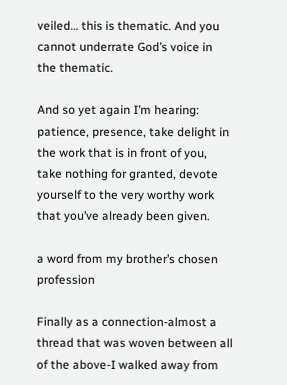veiled… this is thematic. And you cannot underrate God’s voice in the thematic.

And so yet again I’m hearing: patience, presence, take delight in the work that is in front of you, take nothing for granted, devote yourself to the very worthy work that you’ve already been given.

a word from my brother’s chosen profession

Finally as a connection-almost a thread that was woven between all of the above-I walked away from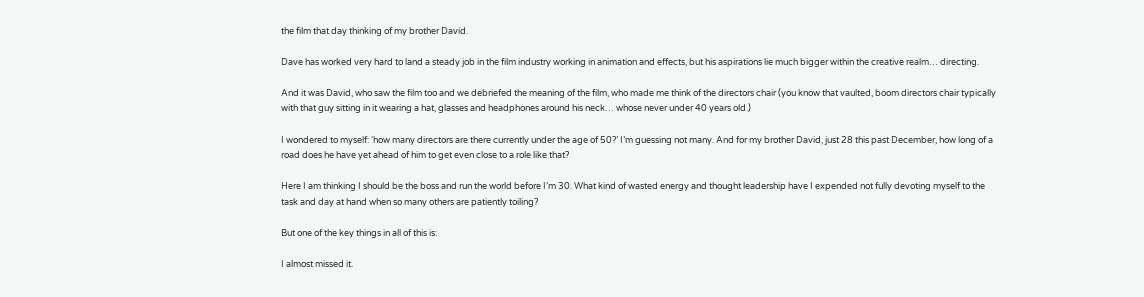the film that day thinking of my brother David.

Dave has worked very hard to land a steady job in the film industry working in animation and effects, but his aspirations lie much bigger within the creative realm… directing.

And it was David, who saw the film too and we debriefed the meaning of the film, who made me think of the directors chair (you know that vaulted, boom directors chair typically with that guy sitting in it wearing a hat, glasses and headphones around his neck… whose never under 40 years old.)

I wondered to myself: ‘how many directors are there currently under the age of 50?’ I’m guessing not many. And for my brother David, just 28 this past December, how long of a road does he have yet ahead of him to get even close to a role like that?

Here I am thinking I should be the boss and run the world before I’m 30. What kind of wasted energy and thought leadership have I expended not fully devoting myself to the task and day at hand when so many others are patiently toiling?

But one of the key things in all of this is:

I almost missed it.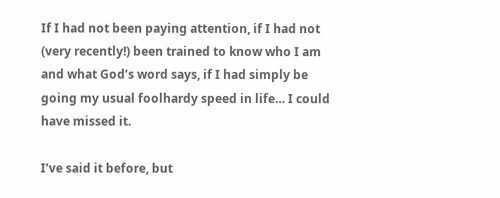If I had not been paying attention, if I had not (very recently!) been trained to know who I am and what God’s word says, if I had simply be going my usual foolhardy speed in life… I could have missed it.

I’ve said it before, but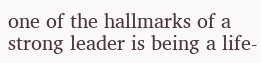one of the hallmarks of a strong leader is being a life-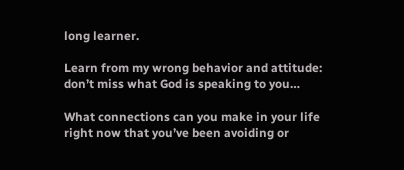long learner.

Learn from my wrong behavior and attitude: don’t miss what God is speaking to you…

What connections can you make in your life right now that you’ve been avoiding or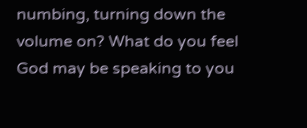numbing, turning down the volume on? What do you feel God may be speaking to you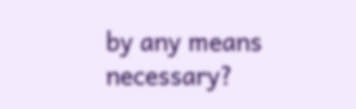by any means necessary?